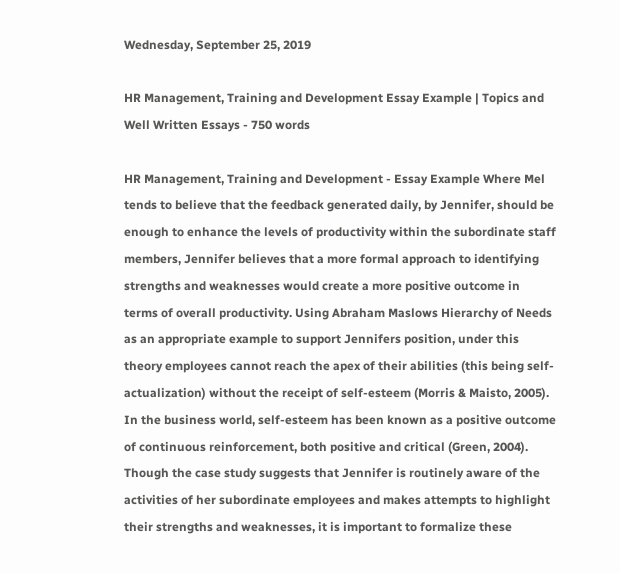Wednesday, September 25, 2019

HR Management, Training and Development Essay Example | Topics and Well Written Essays - 750 words

HR Management, Training and Development - Essay Example Where Mel tends to believe that the feedback generated daily, by Jennifer, should be enough to enhance the levels of productivity within the subordinate staff members, Jennifer believes that a more formal approach to identifying strengths and weaknesses would create a more positive outcome in terms of overall productivity. Using Abraham Maslows Hierarchy of Needs as an appropriate example to support Jennifers position, under this theory employees cannot reach the apex of their abilities (this being self-actualization) without the receipt of self-esteem (Morris & Maisto, 2005). In the business world, self-esteem has been known as a positive outcome of continuous reinforcement, both positive and critical (Green, 2004). Though the case study suggests that Jennifer is routinely aware of the activities of her subordinate employees and makes attempts to highlight their strengths and weaknesses, it is important to formalize these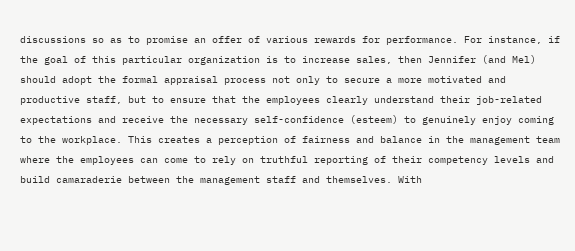discussions so as to promise an offer of various rewards for performance. For instance, if the goal of this particular organization is to increase sales, then Jennifer (and Mel) should adopt the formal appraisal process not only to secure a more motivated and productive staff, but to ensure that the employees clearly understand their job-related expectations and receive the necessary self-confidence (esteem) to genuinely enjoy coming to the workplace. This creates a perception of fairness and balance in the management team where the employees can come to rely on truthful reporting of their competency levels and build camaraderie between the management staff and themselves. With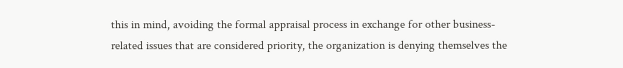this in mind, avoiding the formal appraisal process in exchange for other business-related issues that are considered priority, the organization is denying themselves the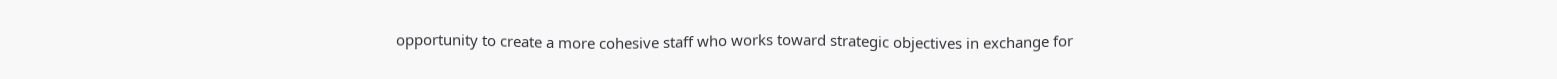opportunity to create a more cohesive staff who works toward strategic objectives in exchange for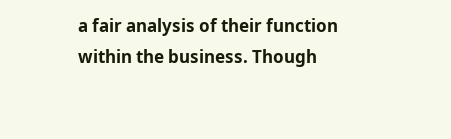a fair analysis of their function within the business. Though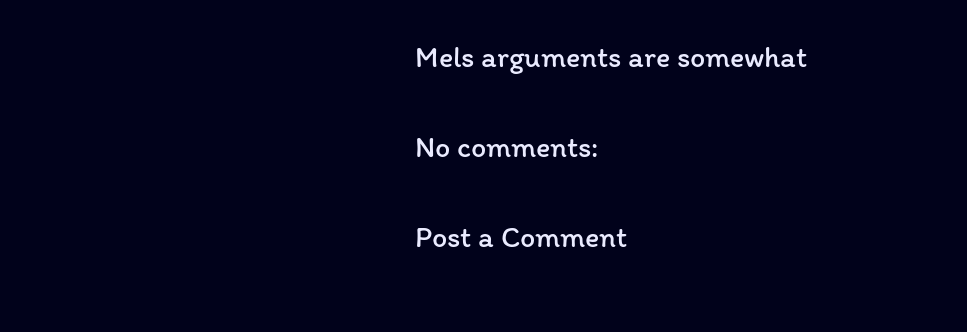Mels arguments are somewhat

No comments:

Post a Comment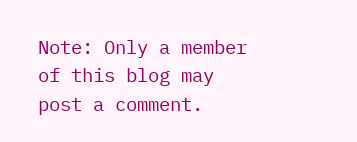Note: Only a member of this blog may post a comment.